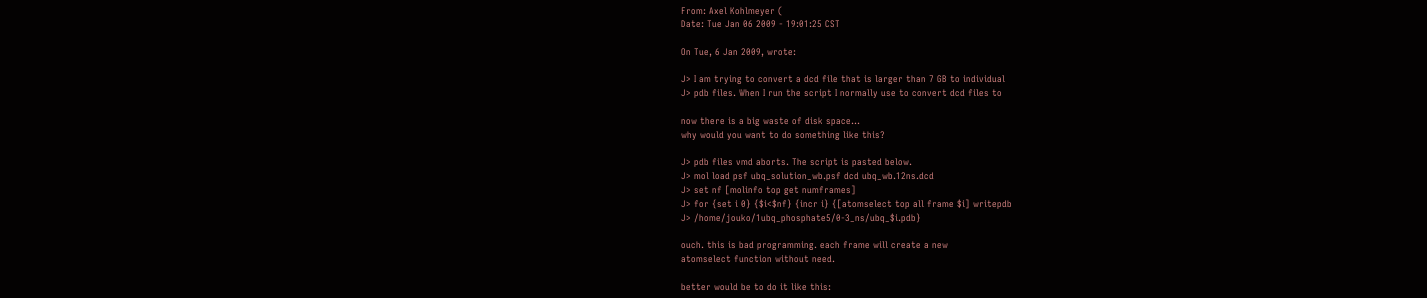From: Axel Kohlmeyer (
Date: Tue Jan 06 2009 - 19:01:25 CST

On Tue, 6 Jan 2009, wrote:

J> I am trying to convert a dcd file that is larger than 7 GB to individual
J> pdb files. When I run the script I normally use to convert dcd files to

now there is a big waste of disk space...
why would you want to do something like this?

J> pdb files vmd aborts. The script is pasted below.
J> mol load psf ubq_solution_wb.psf dcd ubq_wb.12ns.dcd
J> set nf [molinfo top get numframes]
J> for {set i 0} {$i<$nf} {incr i} {[atomselect top all frame $i] writepdb
J> /home/jouko/1ubq_phosphate5/0-3_ns/ubq_$i.pdb}

ouch. this is bad programming. each frame will create a new
atomselect function without need.

better would be to do it like this: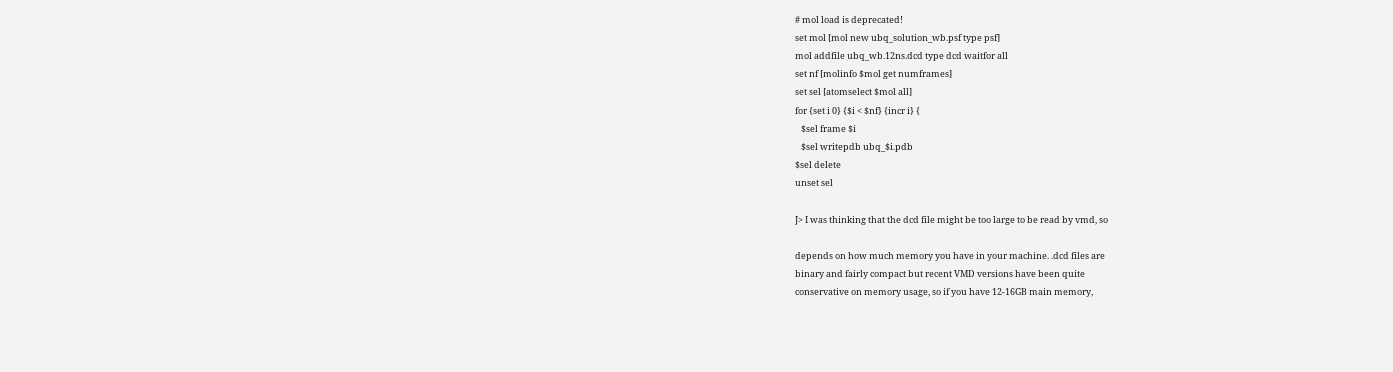# mol load is deprecated!
set mol [mol new ubq_solution_wb.psf type psf]
mol addfile ubq_wb.12ns.dcd type dcd waitfor all
set nf [molinfo $mol get numframes]
set sel [atomselect $mol all]
for {set i 0} {$i < $nf} {incr i} {
   $sel frame $i
   $sel writepdb ubq_$i.pdb
$sel delete
unset sel

J> I was thinking that the dcd file might be too large to be read by vmd, so

depends on how much memory you have in your machine. .dcd files are
binary and fairly compact but recent VMD versions have been quite
conservative on memory usage, so if you have 12-16GB main memory,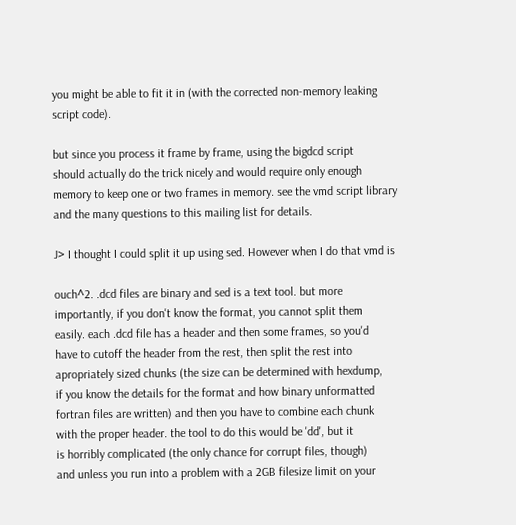you might be able to fit it in (with the corrected non-memory leaking
script code).

but since you process it frame by frame, using the bigdcd script
should actually do the trick nicely and would require only enough
memory to keep one or two frames in memory. see the vmd script library
and the many questions to this mailing list for details.

J> I thought I could split it up using sed. However when I do that vmd is

ouch^2. .dcd files are binary and sed is a text tool. but more
importantly, if you don't know the format, you cannot split them
easily. each .dcd file has a header and then some frames, so you'd
have to cutoff the header from the rest, then split the rest into
apropriately sized chunks (the size can be determined with hexdump,
if you know the details for the format and how binary unformatted
fortran files are written) and then you have to combine each chunk
with the proper header. the tool to do this would be 'dd', but it
is horribly complicated (the only chance for corrupt files, though)
and unless you run into a problem with a 2GB filesize limit on your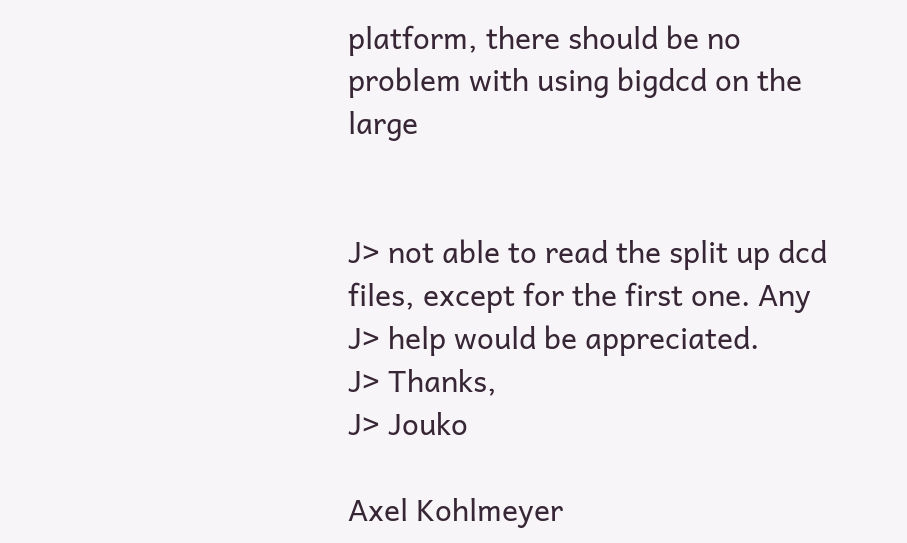platform, there should be no problem with using bigdcd on the large


J> not able to read the split up dcd files, except for the first one. Any
J> help would be appreciated.
J> Thanks,
J> Jouko

Axel Kohlmeyer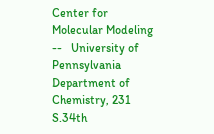Center for Molecular Modeling   --   University of Pennsylvania
Department of Chemistry, 231 S.34th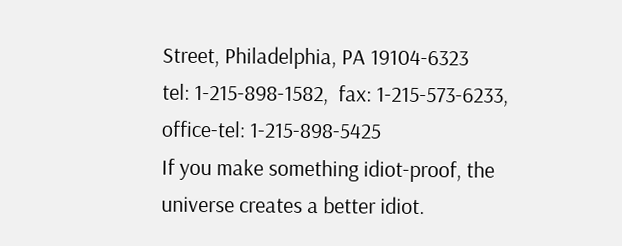Street, Philadelphia, PA 19104-6323
tel: 1-215-898-1582,  fax: 1-215-573-6233,  office-tel: 1-215-898-5425
If you make something idiot-proof, the universe creates a better idiot.